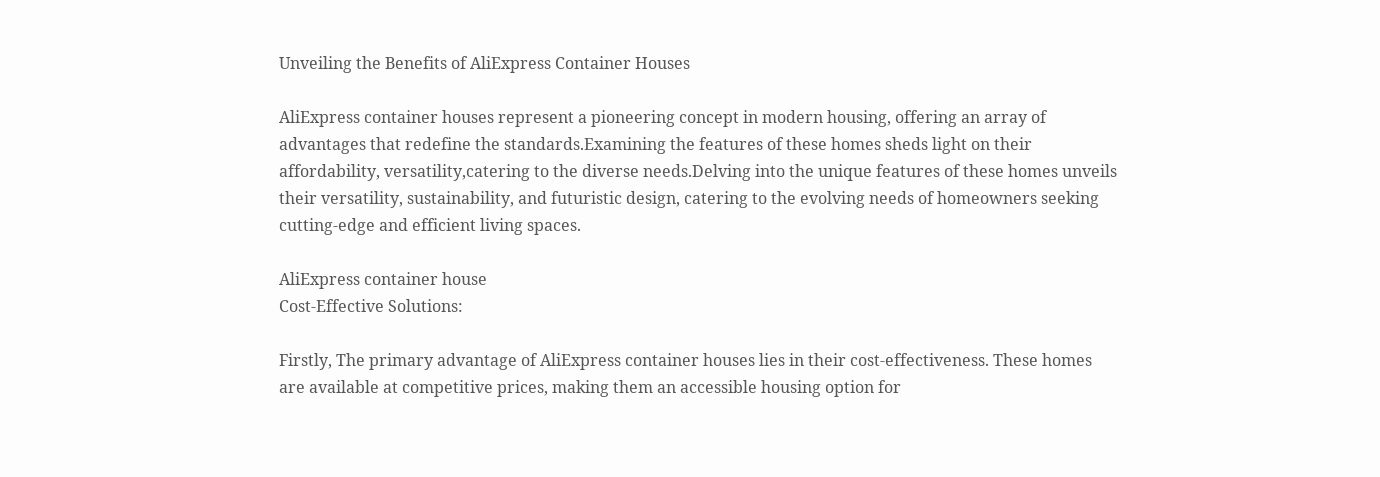Unveiling the Benefits of AliExpress Container Houses

AliExpress container houses represent a pioneering concept in modern housing, offering an array of advantages that redefine the standards.Examining the features of these homes sheds light on their affordability, versatility,catering to the diverse needs.Delving into the unique features of these homes unveils their versatility, sustainability, and futuristic design, catering to the evolving needs of homeowners seeking cutting-edge and efficient living spaces.

AliExpress container house
Cost-Effective Solutions:

Firstly, The primary advantage of AliExpress container houses lies in their cost-effectiveness. These homes are available at competitive prices, making them an accessible housing option for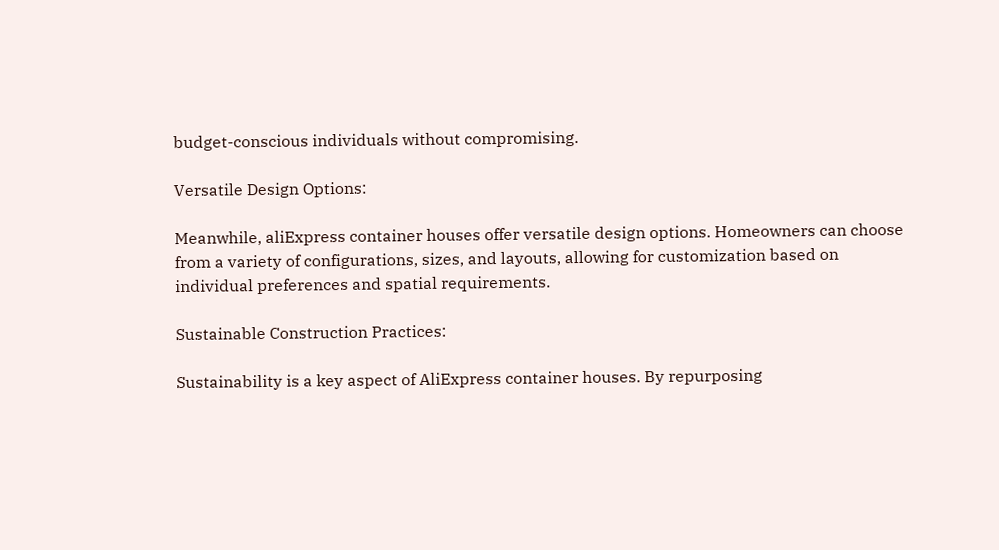budget-conscious individuals without compromising.

Versatile Design Options:

Meanwhile, aliExpress container houses offer versatile design options. Homeowners can choose from a variety of configurations, sizes, and layouts, allowing for customization based on individual preferences and spatial requirements.

Sustainable Construction Practices:

Sustainability is a key aspect of AliExpress container houses. By repurposing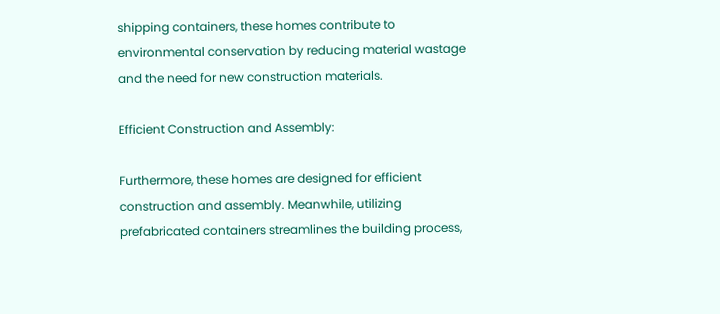shipping containers, these homes contribute to environmental conservation by reducing material wastage and the need for new construction materials.

Efficient Construction and Assembly:

Furthermore, these homes are designed for efficient construction and assembly. Meanwhile, utilizing prefabricated containers streamlines the building process,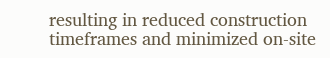resulting in reduced construction timeframes and minimized on-site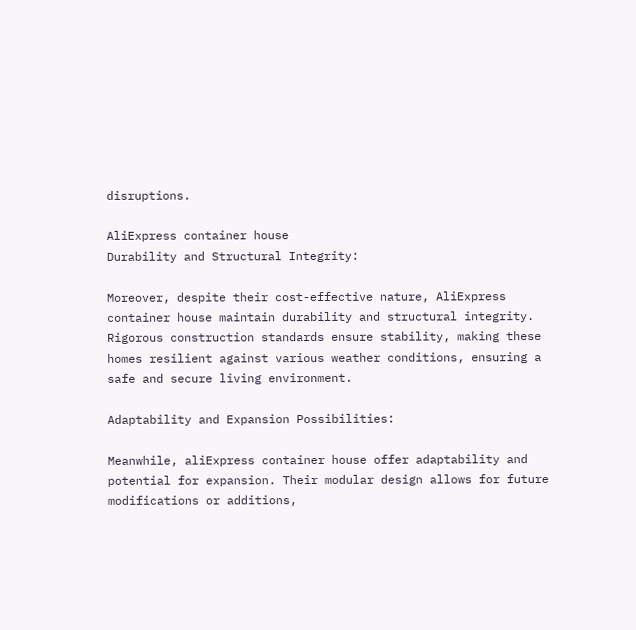disruptions.

AliExpress container house
Durability and Structural Integrity:

Moreover, despite their cost-effective nature, AliExpress container house maintain durability and structural integrity. Rigorous construction standards ensure stability, making these homes resilient against various weather conditions, ensuring a safe and secure living environment.

Adaptability and Expansion Possibilities:

Meanwhile, aliExpress container house offer adaptability and potential for expansion. Their modular design allows for future modifications or additions,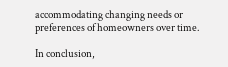accommodating changing needs or preferences of homeowners over time.

In conclusion,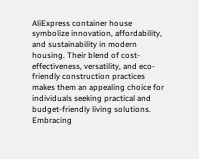AliExpress container house symbolize innovation, affordability, and sustainability in modern housing. Their blend of cost-effectiveness, versatility, and eco-friendly construction practices makes them an appealing choice for individuals seeking practical and budget-friendly living solutions. Embracing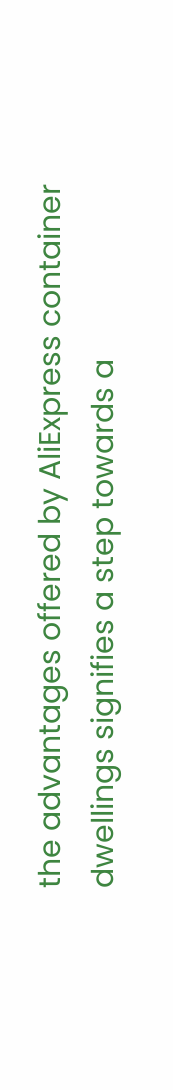the advantages offered by AliExpress container dwellings signifies a step towards a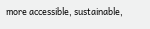more accessible, sustainable,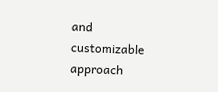and customizable approach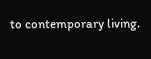to contemporary living.